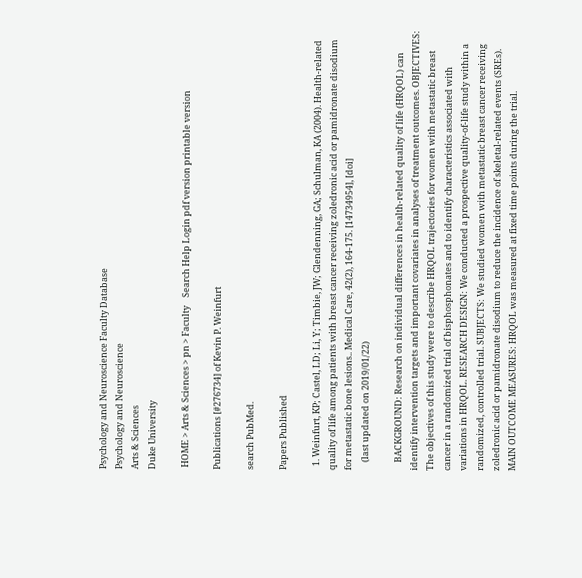Psychology and Neuroscience Faculty Database
Psychology and Neuroscience
Arts & Sciences
Duke University

 HOME > Arts & Sciences > pn > Faculty    Search Help Login pdf version printable version

Publications [#276734] of Kevin P. Weinfurt

search PubMed.

Papers Published

  1. Weinfurt, KP; Castel, LD; Li, Y; Timbie, JW; Glendenning, GA; Schulman, KA (2004). Health-related quality of life among patients with breast cancer receiving zoledronic acid or pamidronate disodium for metastatic bone lesions.. Medical Care, 42(2), 164-175. [14734954], [doi]
    (last updated on 2019/01/22)

    BACKGROUND: Research on individual differences in health-related quality of life (HRQOL) can identify intervention targets and important covariates in analyses of treatment outcomes. OBJECTIVES: The objectives of this study were to describe HRQOL trajectories for women with metastatic breast cancer in a randomized trial of bisphosphonates and to identify characteristics associated with variations in HRQOL. RESEARCH DESIGN: We conducted a prospective quality-of-life study within a randomized, controlled trial. SUBJECTS: We studied women with metastatic breast cancer receiving zoledronic acid or pamidronate disodium to reduce the incidence of skeletal-related events (SREs). MAIN OUTCOME MEASURES: HRQOL was measured at fixed time points during the trial.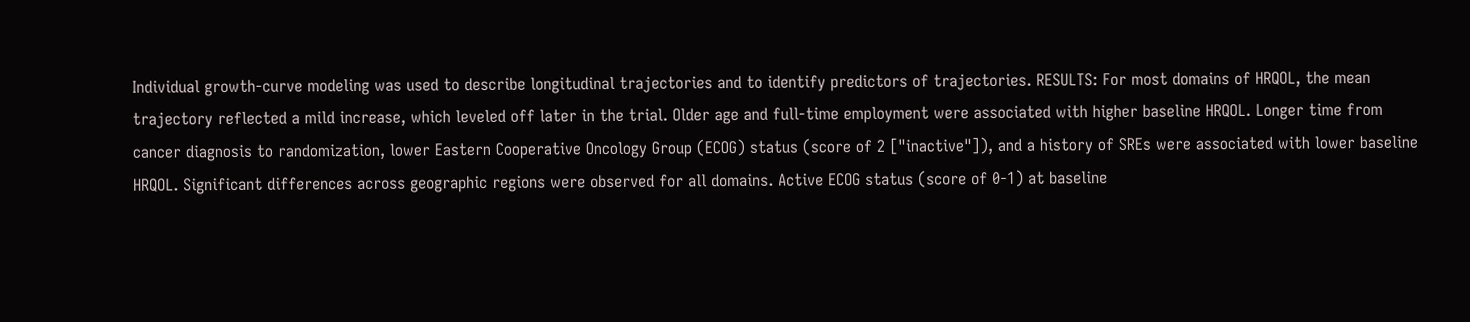Individual growth-curve modeling was used to describe longitudinal trajectories and to identify predictors of trajectories. RESULTS: For most domains of HRQOL, the mean trajectory reflected a mild increase, which leveled off later in the trial. Older age and full-time employment were associated with higher baseline HRQOL. Longer time from cancer diagnosis to randomization, lower Eastern Cooperative Oncology Group (ECOG) status (score of 2 ["inactive"]), and a history of SREs were associated with lower baseline HRQOL. Significant differences across geographic regions were observed for all domains. Active ECOG status (score of 0-1) at baseline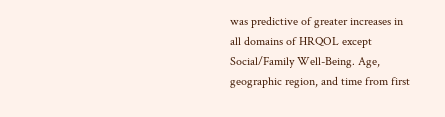was predictive of greater increases in all domains of HRQOL except Social/Family Well-Being. Age, geographic region, and time from first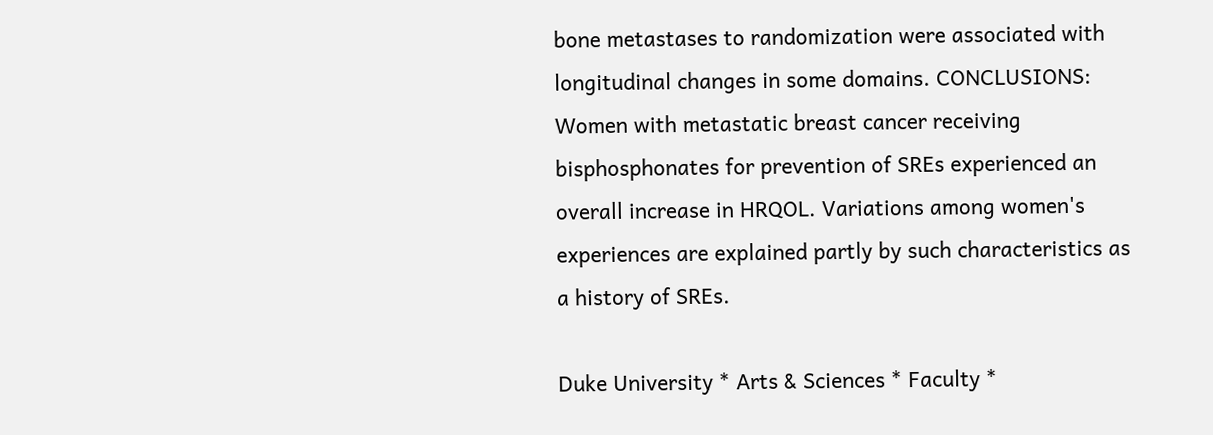bone metastases to randomization were associated with longitudinal changes in some domains. CONCLUSIONS: Women with metastatic breast cancer receiving bisphosphonates for prevention of SREs experienced an overall increase in HRQOL. Variations among women's experiences are explained partly by such characteristics as a history of SREs.

Duke University * Arts & Sciences * Faculty *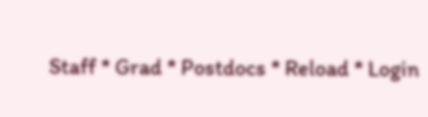Staff * Grad * Postdocs * Reload * Login